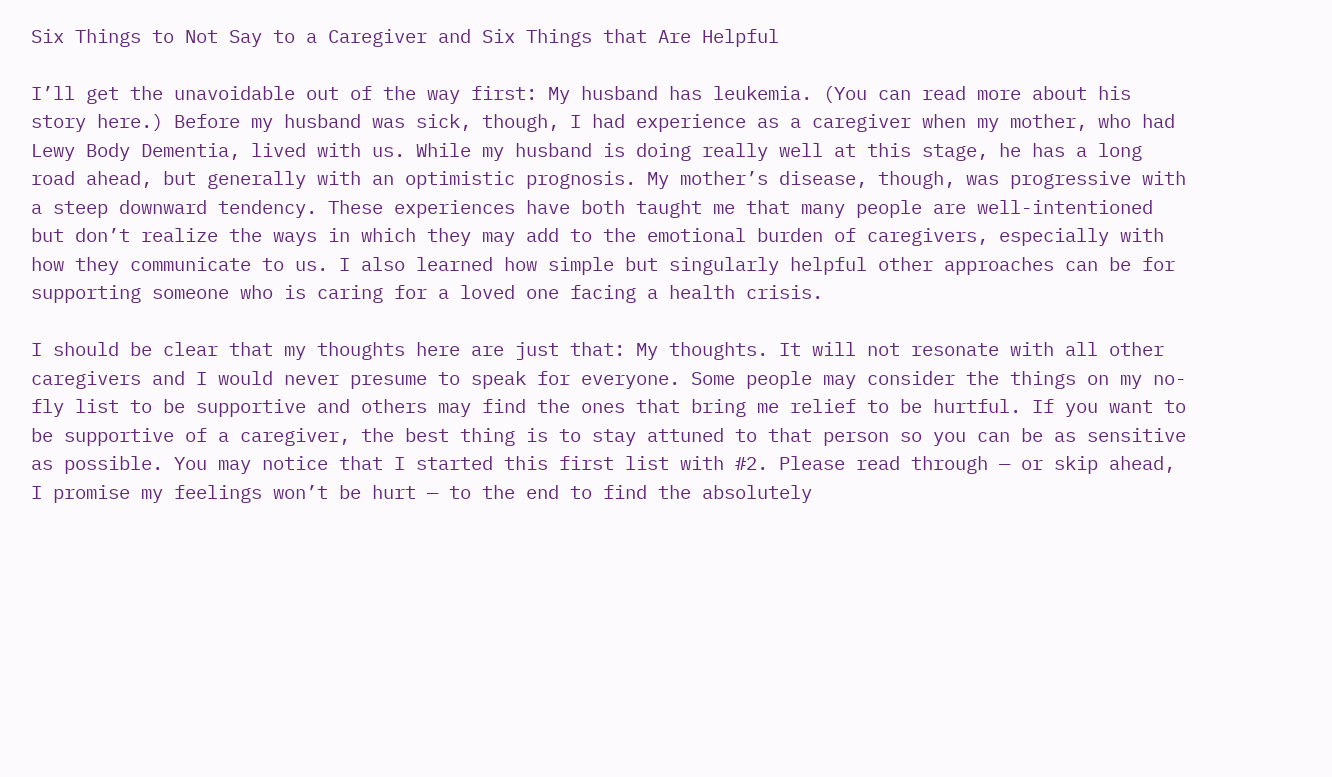Six Things to Not Say to a Caregiver and Six Things that Are Helpful

I’ll get the unavoidable out of the way first: My husband has leukemia. (You can read more about his story here.) Before my husband was sick, though, I had experience as a caregiver when my mother, who had Lewy Body Dementia, lived with us. While my husband is doing really well at this stage, he has a long road ahead, but generally with an optimistic prognosis. My mother’s disease, though, was progressive with a steep downward tendency. These experiences have both taught me that many people are well-intentioned but don’t realize the ways in which they may add to the emotional burden of caregivers, especially with how they communicate to us. I also learned how simple but singularly helpful other approaches can be for supporting someone who is caring for a loved one facing a health crisis.

I should be clear that my thoughts here are just that: My thoughts. It will not resonate with all other caregivers and I would never presume to speak for everyone. Some people may consider the things on my no-fly list to be supportive and others may find the ones that bring me relief to be hurtful. If you want to be supportive of a caregiver, the best thing is to stay attuned to that person so you can be as sensitive as possible. You may notice that I started this first list with #2. Please read through — or skip ahead, I promise my feelings won’t be hurt — to the end to find the absolutely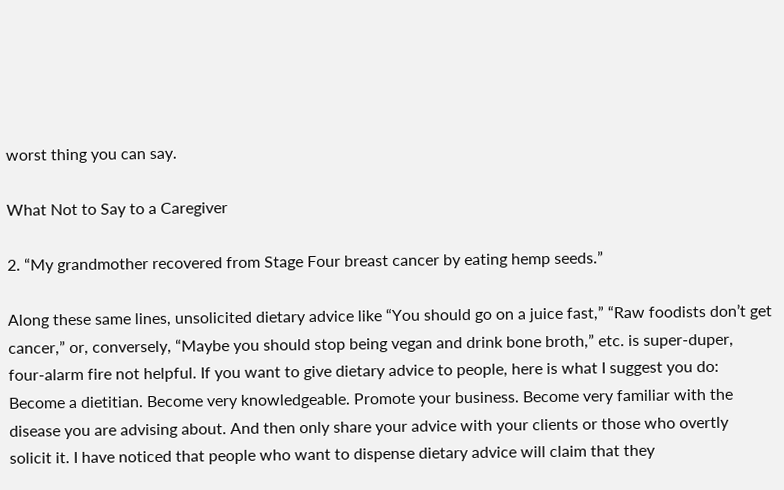worst thing you can say.

What Not to Say to a Caregiver

2. “My grandmother recovered from Stage Four breast cancer by eating hemp seeds.”

Along these same lines, unsolicited dietary advice like “You should go on a juice fast,” “Raw foodists don’t get cancer,” or, conversely, “Maybe you should stop being vegan and drink bone broth,” etc. is super-duper, four-alarm fire not helpful. If you want to give dietary advice to people, here is what I suggest you do: Become a dietitian. Become very knowledgeable. Promote your business. Become very familiar with the disease you are advising about. And then only share your advice with your clients or those who overtly solicit it. I have noticed that people who want to dispense dietary advice will claim that they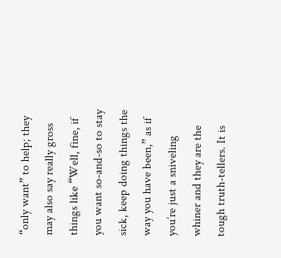“only want” to help; they may also say really gross things like “Well, fine, if you want so-and-so to stay sick, keep doing things the way you have been,” as if you’re just a sniveling whiner and they are the tough truth-tellers. It is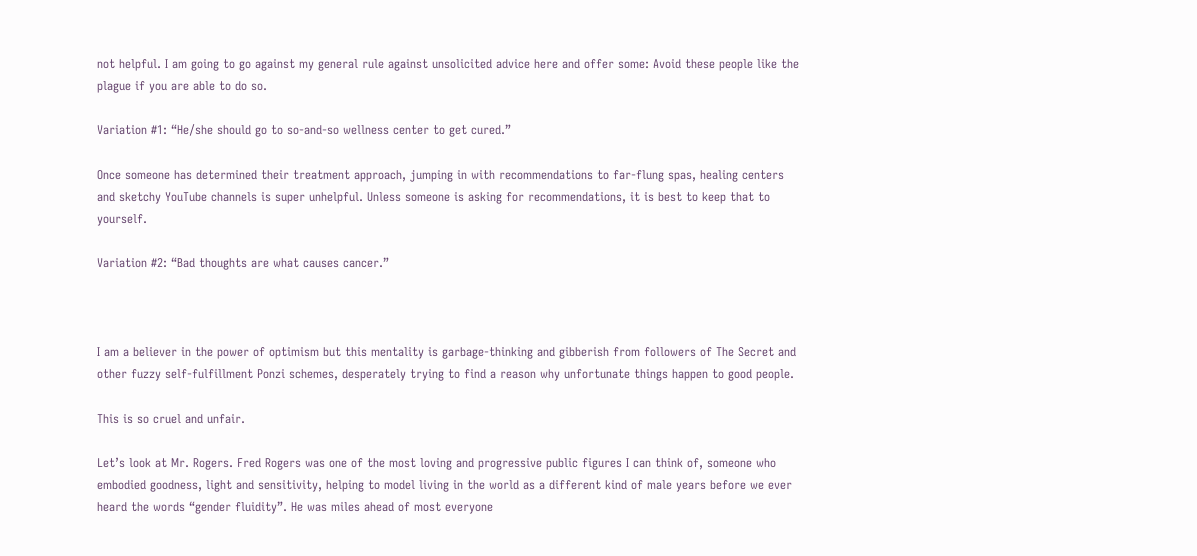not helpful. I am going to go against my general rule against unsolicited advice here and offer some: Avoid these people like the plague if you are able to do so.

Variation #1: “He/she should go to so-and-so wellness center to get cured.”

Once someone has determined their treatment approach, jumping in with recommendations to far-flung spas, healing centers and sketchy YouTube channels is super unhelpful. Unless someone is asking for recommendations, it is best to keep that to yourself.

Variation #2: “Bad thoughts are what causes cancer.”



I am a believer in the power of optimism but this mentality is garbage-thinking and gibberish from followers of The Secret and other fuzzy self-fulfillment Ponzi schemes, desperately trying to find a reason why unfortunate things happen to good people.

This is so cruel and unfair.

Let’s look at Mr. Rogers. Fred Rogers was one of the most loving and progressive public figures I can think of, someone who embodied goodness, light and sensitivity, helping to model living in the world as a different kind of male years before we ever heard the words “gender fluidity”. He was miles ahead of most everyone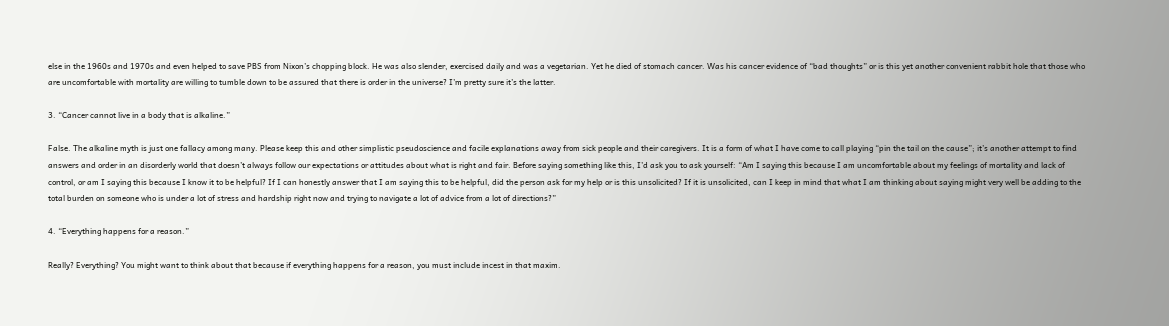else in the 1960s and 1970s and even helped to save PBS from Nixon’s chopping block. He was also slender, exercised daily and was a vegetarian. Yet he died of stomach cancer. Was his cancer evidence of “bad thoughts” or is this yet another convenient rabbit hole that those who are uncomfortable with mortality are willing to tumble down to be assured that there is order in the universe? I’m pretty sure it’s the latter.

3. “Cancer cannot live in a body that is alkaline.”

False. The alkaline myth is just one fallacy among many. Please keep this and other simplistic pseudoscience and facile explanations away from sick people and their caregivers. It is a form of what I have come to call playing “pin the tail on the cause”; it’s another attempt to find answers and order in an disorderly world that doesn’t always follow our expectations or attitudes about what is right and fair. Before saying something like this, I’d ask you to ask yourself: “Am I saying this because I am uncomfortable about my feelings of mortality and lack of control, or am I saying this because I know it to be helpful? If I can honestly answer that I am saying this to be helpful, did the person ask for my help or is this unsolicited? If it is unsolicited, can I keep in mind that what I am thinking about saying might very well be adding to the total burden on someone who is under a lot of stress and hardship right now and trying to navigate a lot of advice from a lot of directions?”

4. “Everything happens for a reason.”

Really? Everything? You might want to think about that because if everything happens for a reason, you must include incest in that maxim.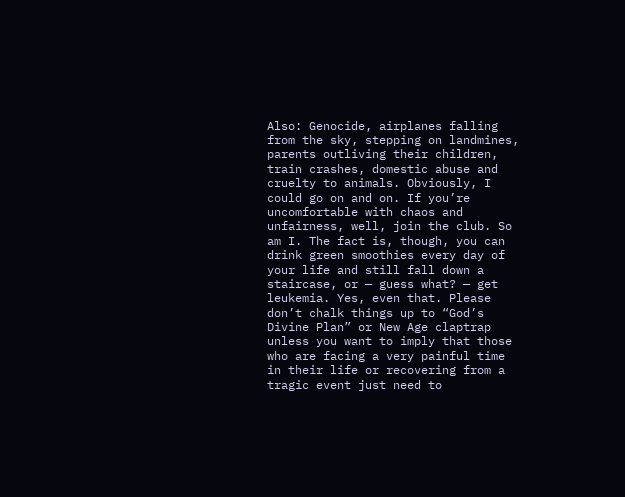Also: Genocide, airplanes falling from the sky, stepping on landmines, parents outliving their children, train crashes, domestic abuse and cruelty to animals. Obviously, I could go on and on. If you’re uncomfortable with chaos and unfairness, well, join the club. So am I. The fact is, though, you can drink green smoothies every day of your life and still fall down a staircase, or — guess what? — get leukemia. Yes, even that. Please don’t chalk things up to “God’s Divine Plan” or New Age claptrap unless you want to imply that those who are facing a very painful time in their life or recovering from a tragic event just need to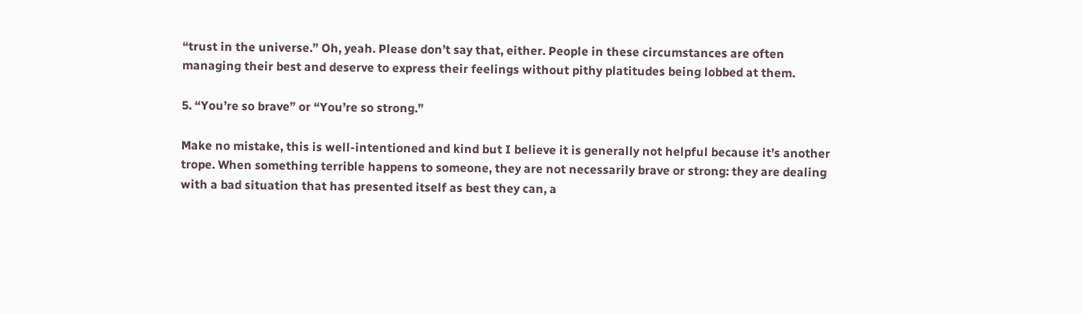“trust in the universe.” Oh, yeah. Please don’t say that, either. People in these circumstances are often managing their best and deserve to express their feelings without pithy platitudes being lobbed at them.

5. “You’re so brave” or “You’re so strong.”

Make no mistake, this is well-intentioned and kind but I believe it is generally not helpful because it’s another trope. When something terrible happens to someone, they are not necessarily brave or strong: they are dealing with a bad situation that has presented itself as best they can, a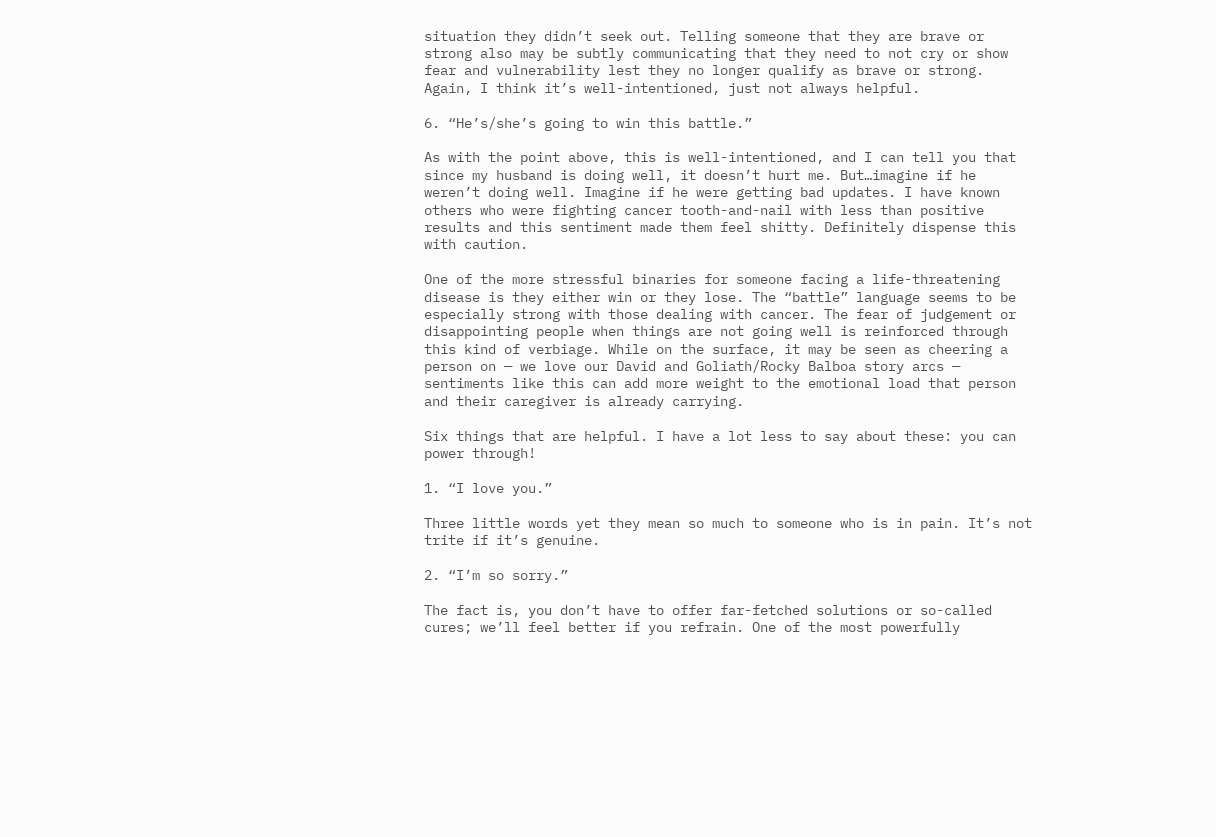situation they didn’t seek out. Telling someone that they are brave or strong also may be subtly communicating that they need to not cry or show fear and vulnerability lest they no longer qualify as brave or strong. Again, I think it’s well-intentioned, just not always helpful.

6. “He’s/she’s going to win this battle.”

As with the point above, this is well-intentioned, and I can tell you that since my husband is doing well, it doesn’t hurt me. But…imagine if he weren’t doing well. Imagine if he were getting bad updates. I have known others who were fighting cancer tooth-and-nail with less than positive results and this sentiment made them feel shitty. Definitely dispense this with caution.

One of the more stressful binaries for someone facing a life-threatening disease is they either win or they lose. The “battle” language seems to be especially strong with those dealing with cancer. The fear of judgement or disappointing people when things are not going well is reinforced through this kind of verbiage. While on the surface, it may be seen as cheering a person on — we love our David and Goliath/Rocky Balboa story arcs — sentiments like this can add more weight to the emotional load that person and their caregiver is already carrying.

Six things that are helpful. I have a lot less to say about these: you can power through!

1. “I love you.”

Three little words yet they mean so much to someone who is in pain. It’s not trite if it’s genuine.

2. “I’m so sorry.”

The fact is, you don’t have to offer far-fetched solutions or so-called cures; we’ll feel better if you refrain. One of the most powerfully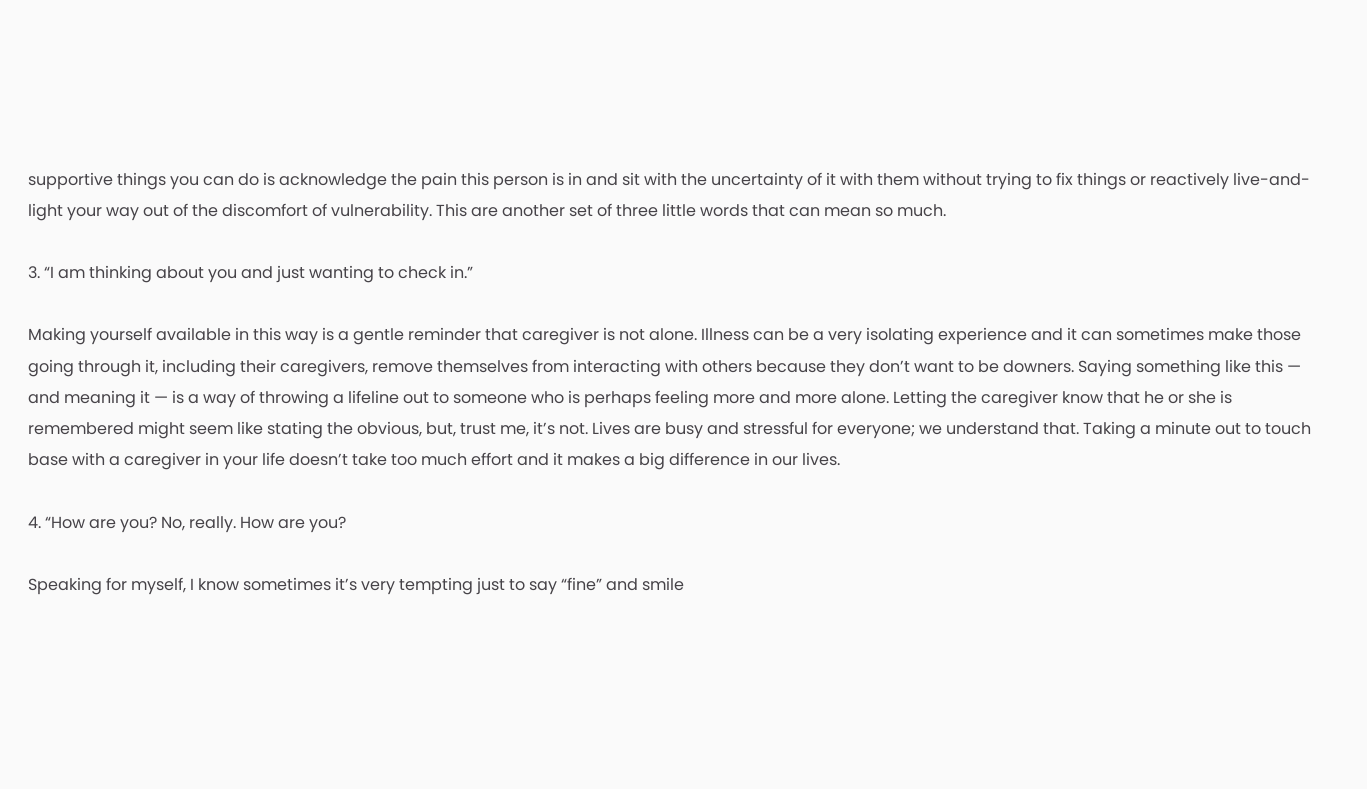supportive things you can do is acknowledge the pain this person is in and sit with the uncertainty of it with them without trying to fix things or reactively live-and-light your way out of the discomfort of vulnerability. This are another set of three little words that can mean so much.

3. “I am thinking about you and just wanting to check in.”

Making yourself available in this way is a gentle reminder that caregiver is not alone. Illness can be a very isolating experience and it can sometimes make those going through it, including their caregivers, remove themselves from interacting with others because they don’t want to be downers. Saying something like this — and meaning it — is a way of throwing a lifeline out to someone who is perhaps feeling more and more alone. Letting the caregiver know that he or she is remembered might seem like stating the obvious, but, trust me, it’s not. Lives are busy and stressful for everyone; we understand that. Taking a minute out to touch base with a caregiver in your life doesn’t take too much effort and it makes a big difference in our lives.

4. “How are you? No, really. How are you?

Speaking for myself, I know sometimes it’s very tempting just to say “fine” and smile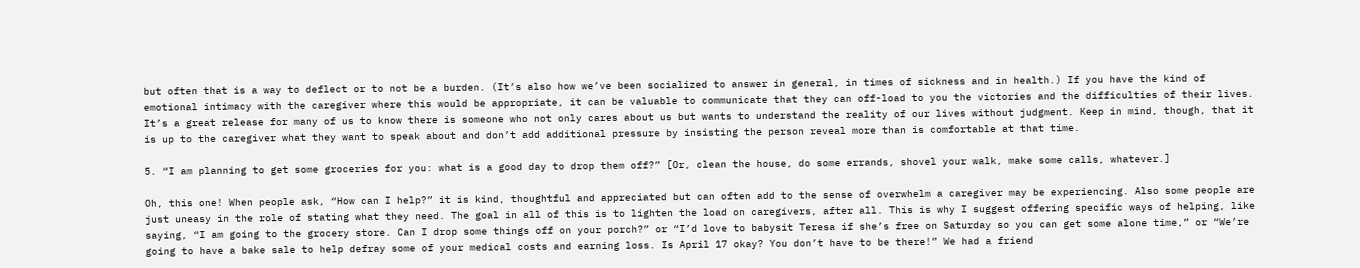but often that is a way to deflect or to not be a burden. (It’s also how we’ve been socialized to answer in general, in times of sickness and in health.) If you have the kind of emotional intimacy with the caregiver where this would be appropriate, it can be valuable to communicate that they can off-load to you the victories and the difficulties of their lives. It’s a great release for many of us to know there is someone who not only cares about us but wants to understand the reality of our lives without judgment. Keep in mind, though, that it is up to the caregiver what they want to speak about and don’t add additional pressure by insisting the person reveal more than is comfortable at that time.

5. “I am planning to get some groceries for you: what is a good day to drop them off?” [Or, clean the house, do some errands, shovel your walk, make some calls, whatever.]

Oh, this one! When people ask, “How can I help?” it is kind, thoughtful and appreciated but can often add to the sense of overwhelm a caregiver may be experiencing. Also some people are just uneasy in the role of stating what they need. The goal in all of this is to lighten the load on caregivers, after all. This is why I suggest offering specific ways of helping, like saying, “I am going to the grocery store. Can I drop some things off on your porch?” or “I’d love to babysit Teresa if she’s free on Saturday so you can get some alone time,” or “We’re going to have a bake sale to help defray some of your medical costs and earning loss. Is April 17 okay? You don’t have to be there!” We had a friend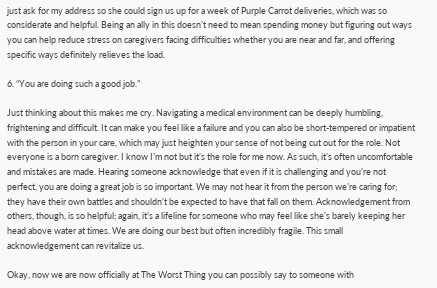just ask for my address so she could sign us up for a week of Purple Carrot deliveries, which was so considerate and helpful. Being an ally in this doesn’t need to mean spending money but figuring out ways you can help reduce stress on caregivers facing difficulties whether you are near and far, and offering specific ways definitely relieves the load.

6. “You are doing such a good job.”

Just thinking about this makes me cry. Navigating a medical environment can be deeply humbling, frightening and difficult. It can make you feel like a failure and you can also be short-tempered or impatient with the person in your care, which may just heighten your sense of not being cut out for the role. Not everyone is a born caregiver. I know I’m not but it’s the role for me now. As such, it’s often uncomfortable and mistakes are made. Hearing someone acknowledge that even if it is challenging and you’re not perfect, you are doing a great job is so important. We may not hear it from the person we’re caring for; they have their own battles and shouldn’t be expected to have that fall on them. Acknowledgement from others, though, is so helpful; again, it’s a lifeline for someone who may feel like she’s barely keeping her head above water at times. We are doing our best but often incredibly fragile. This small acknowledgement can revitalize us.

Okay, now we are now officially at The Worst Thing you can possibly say to someone with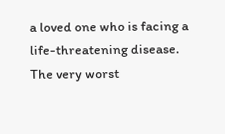a loved one who is facing a life-threatening disease. The very worst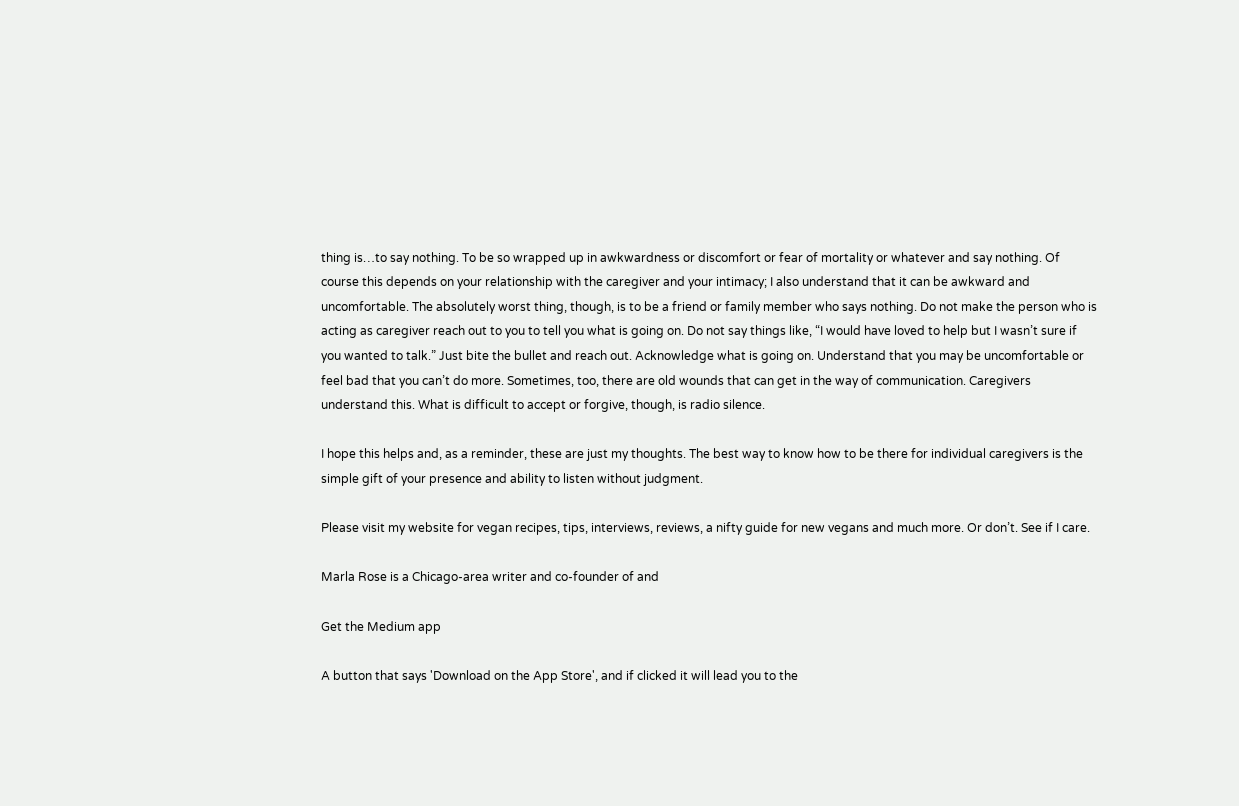thing is…to say nothing. To be so wrapped up in awkwardness or discomfort or fear of mortality or whatever and say nothing. Of course this depends on your relationship with the caregiver and your intimacy; I also understand that it can be awkward and uncomfortable. The absolutely worst thing, though, is to be a friend or family member who says nothing. Do not make the person who is acting as caregiver reach out to you to tell you what is going on. Do not say things like, “I would have loved to help but I wasn’t sure if you wanted to talk.” Just bite the bullet and reach out. Acknowledge what is going on. Understand that you may be uncomfortable or feel bad that you can’t do more. Sometimes, too, there are old wounds that can get in the way of communication. Caregivers understand this. What is difficult to accept or forgive, though, is radio silence.

I hope this helps and, as a reminder, these are just my thoughts. The best way to know how to be there for individual caregivers is the simple gift of your presence and ability to listen without judgment.

Please visit my website for vegan recipes, tips, interviews, reviews, a nifty guide for new vegans and much more. Or don’t. See if I care.

Marla Rose is a Chicago-area writer and co-founder of and

Get the Medium app

A button that says 'Download on the App Store', and if clicked it will lead you to the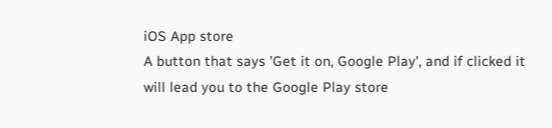iOS App store
A button that says 'Get it on, Google Play', and if clicked it will lead you to the Google Play store